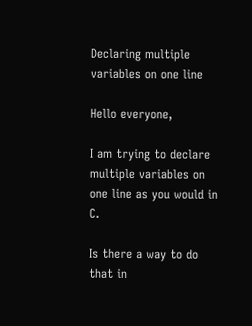Declaring multiple variables on one line

Hello everyone,

I am trying to declare multiple variables on one line as you would in C.

Is there a way to do that in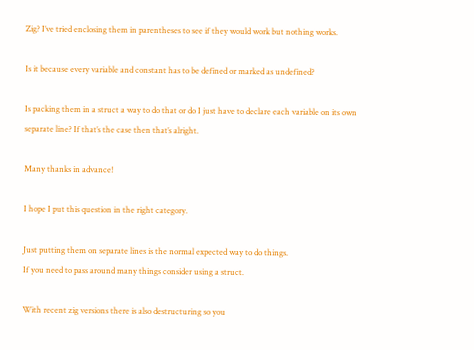Zig? I’ve tried enclosing them in parentheses to see if they would work but nothing works.

Is it because every variable and constant has to be defined or marked as undefined?

Is packing them in a struct a way to do that or do I just have to declare each variable on its own separate line? If that’s the case then that’s alright.

Many thanks in advance!

I hope I put this question in the right category.

Just putting them on separate lines is the normal expected way to do things.
If you need to pass around many things consider using a struct.

With recent zig versions there is also destructuring so you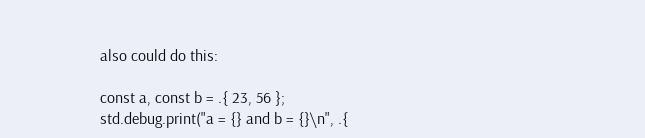also could do this:

const a, const b = .{ 23, 56 };
std.debug.print("a = {} and b = {}\n", .{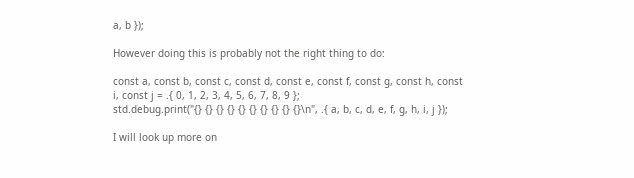a, b });

However doing this is probably not the right thing to do:

const a, const b, const c, const d, const e, const f, const g, const h, const i, const j = .{ 0, 1, 2, 3, 4, 5, 6, 7, 8, 9 };
std.debug.print("{} {} {} {} {} {} {} {} {} {}\n", .{ a, b, c, d, e, f, g, h, i, j });

I will look up more on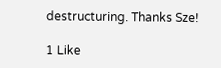destructuring. Thanks Sze!

1 Like